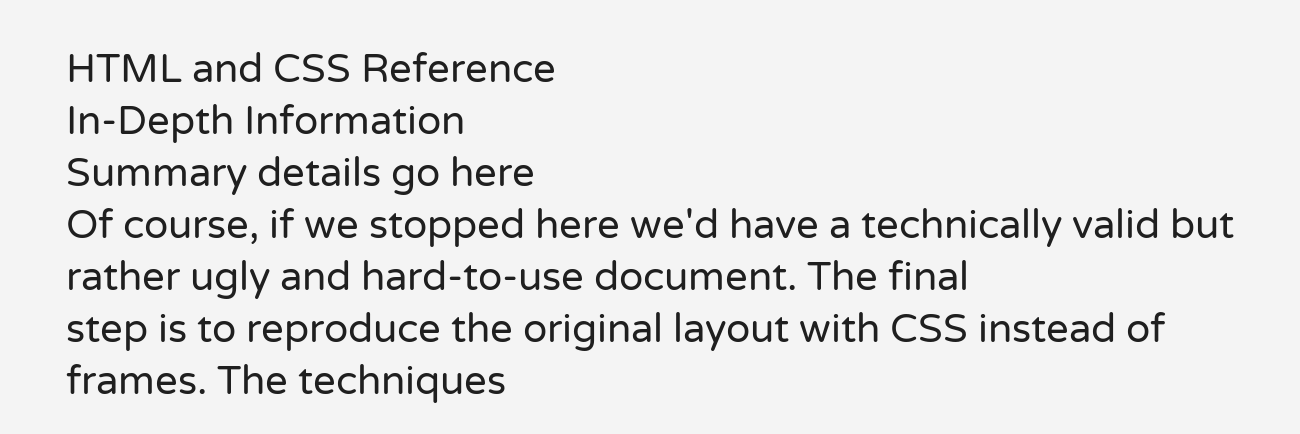HTML and CSS Reference
In-Depth Information
Summary details go here
Of course, if we stopped here we'd have a technically valid but rather ugly and hard-to-use document. The final
step is to reproduce the original layout with CSS instead of frames. The techniques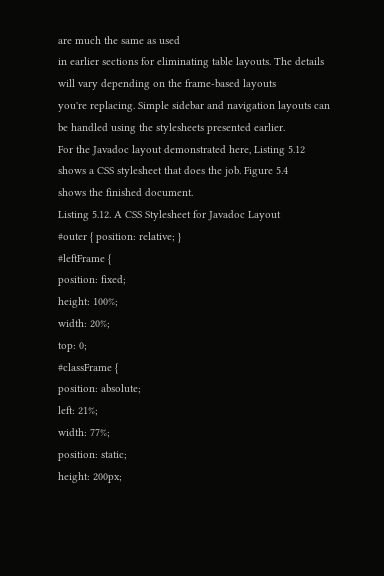are much the same as used
in earlier sections for eliminating table layouts. The details will vary depending on the frame-based layouts
you're replacing. Simple sidebar and navigation layouts can be handled using the stylesheets presented earlier.
For the Javadoc layout demonstrated here, Listing 5.12 shows a CSS stylesheet that does the job. Figure 5.4
shows the finished document.
Listing 5.12. A CSS Stylesheet for Javadoc Layout
#outer { position: relative; }
#leftFrame {
position: fixed;
height: 100%;
width: 20%;
top: 0;
#classFrame {
position: absolute;
left: 21%;
width: 77%;
position: static;
height: 200px;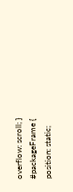overflow: scroll; }
#packageFrame {
position: static;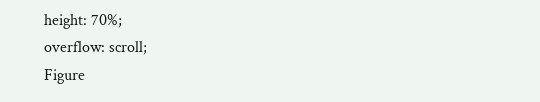height: 70%;
overflow: scroll;
Figure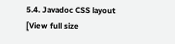5.4. Javadoc CSS layout
[View full size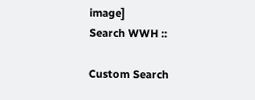image]
Search WWH ::

Custom Search